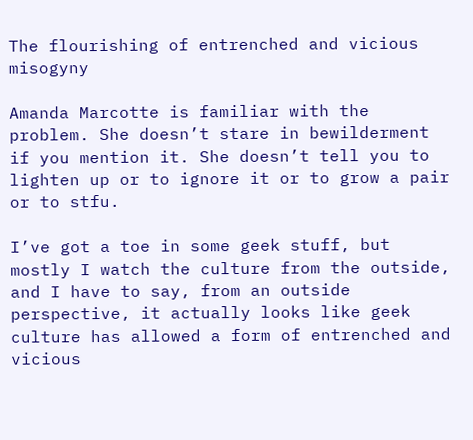The flourishing of entrenched and vicious misogyny

Amanda Marcotte is familiar with the problem. She doesn’t stare in bewilderment if you mention it. She doesn’t tell you to lighten up or to ignore it or to grow a pair or to stfu.

I’ve got a toe in some geek stuff, but mostly I watch the culture from the outside, and I have to say, from an outside perspective, it actually looks like geek culture has allowed a form of entrenched and vicious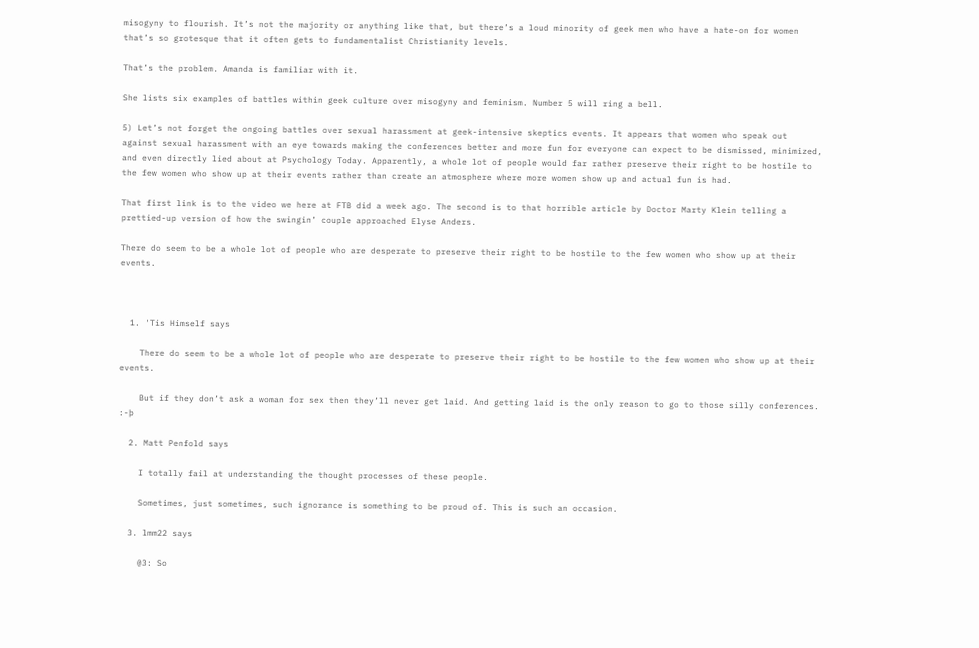misogyny to flourish. It’s not the majority or anything like that, but there’s a loud minority of geek men who have a hate-on for women that’s so grotesque that it often gets to fundamentalist Christianity levels.

That’s the problem. Amanda is familiar with it.

She lists six examples of battles within geek culture over misogyny and feminism. Number 5 will ring a bell.

5) Let’s not forget the ongoing battles over sexual harassment at geek-intensive skeptics events. It appears that women who speak out against sexual harassment with an eye towards making the conferences better and more fun for everyone can expect to be dismissed, minimized, and even directly lied about at Psychology Today. Apparently, a whole lot of people would far rather preserve their right to be hostile to the few women who show up at their events rather than create an atmosphere where more women show up and actual fun is had.

That first link is to the video we here at FTB did a week ago. The second is to that horrible article by Doctor Marty Klein telling a prettied-up version of how the swingin’ couple approached Elyse Anders.

There do seem to be a whole lot of people who are desperate to preserve their right to be hostile to the few women who show up at their events.



  1. 'Tis Himself says

    There do seem to be a whole lot of people who are desperate to preserve their right to be hostile to the few women who show up at their events.

    But if they don’t ask a woman for sex then they’ll never get laid. And getting laid is the only reason to go to those silly conferences. :-þ

  2. Matt Penfold says

    I totally fail at understanding the thought processes of these people.

    Sometimes, just sometimes, such ignorance is something to be proud of. This is such an occasion.

  3. lmm22 says

    @3: So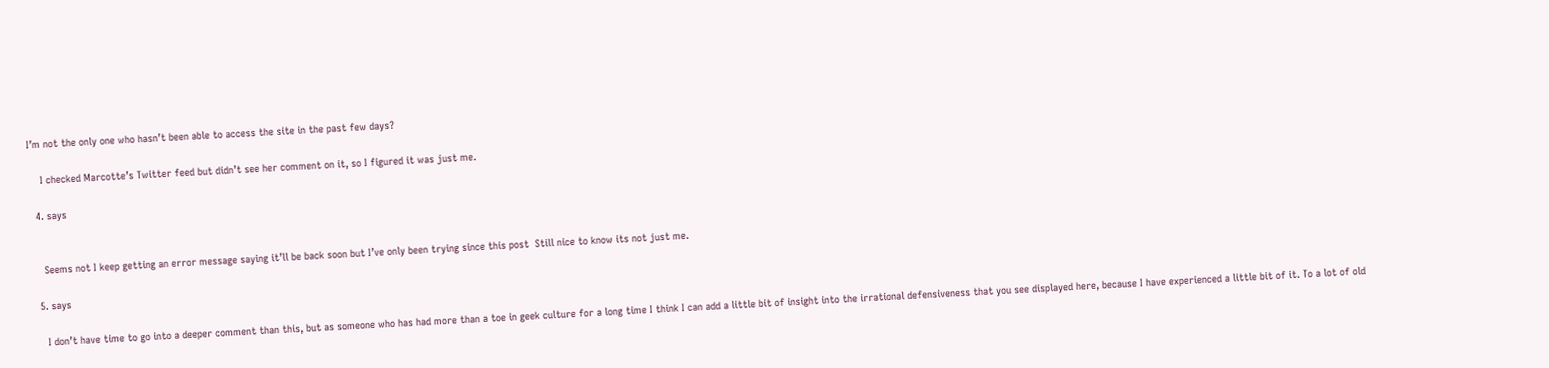I’m not the only one who hasn’t been able to access the site in the past few days?

    I checked Marcotte’s Twitter feed but didn’t see her comment on it, so I figured it was just me.

  4. says


    Seems not I keep getting an error message saying it’ll be back soon but I’ve only been trying since this post  Still nice to know its not just me.

  5. says

    I don’t have time to go into a deeper comment than this, but as someone who has had more than a toe in geek culture for a long time I think I can add a little bit of insight into the irrational defensiveness that you see displayed here, because I have experienced a little bit of it. To a lot of old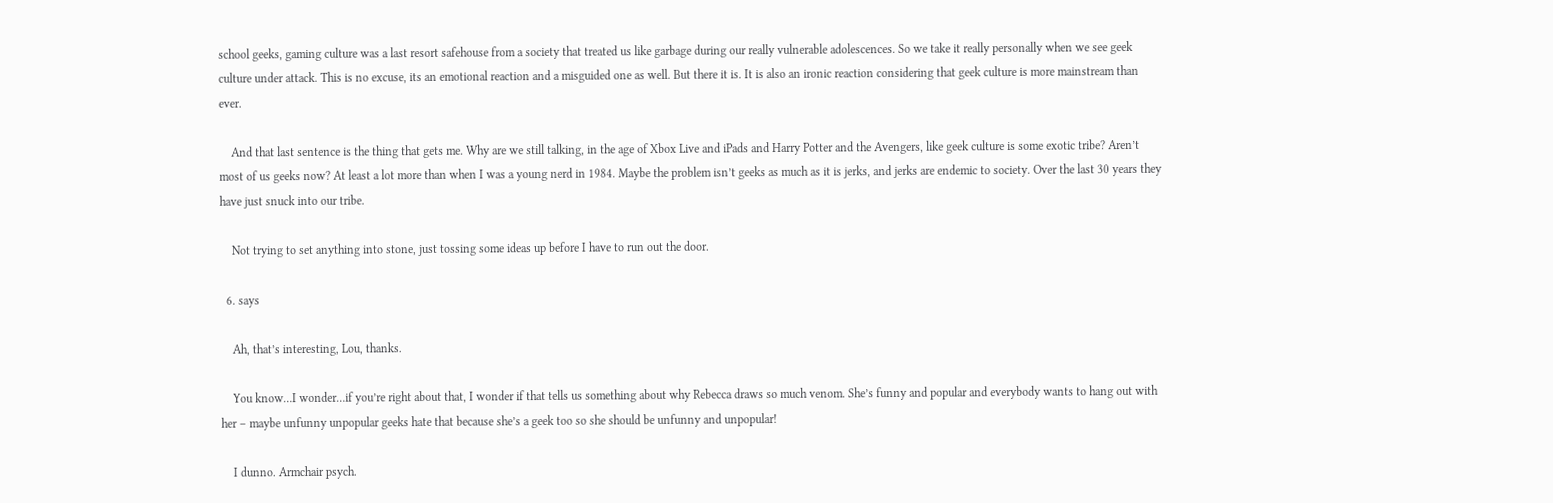school geeks, gaming culture was a last resort safehouse from a society that treated us like garbage during our really vulnerable adolescences. So we take it really personally when we see geek culture under attack. This is no excuse, its an emotional reaction and a misguided one as well. But there it is. It is also an ironic reaction considering that geek culture is more mainstream than ever.

    And that last sentence is the thing that gets me. Why are we still talking, in the age of Xbox Live and iPads and Harry Potter and the Avengers, like geek culture is some exotic tribe? Aren’t most of us geeks now? At least a lot more than when I was a young nerd in 1984. Maybe the problem isn’t geeks as much as it is jerks, and jerks are endemic to society. Over the last 30 years they have just snuck into our tribe.

    Not trying to set anything into stone, just tossing some ideas up before I have to run out the door.

  6. says

    Ah, that’s interesting, Lou, thanks.

    You know…I wonder…if you’re right about that, I wonder if that tells us something about why Rebecca draws so much venom. She’s funny and popular and everybody wants to hang out with her – maybe unfunny unpopular geeks hate that because she’s a geek too so she should be unfunny and unpopular!

    I dunno. Armchair psych.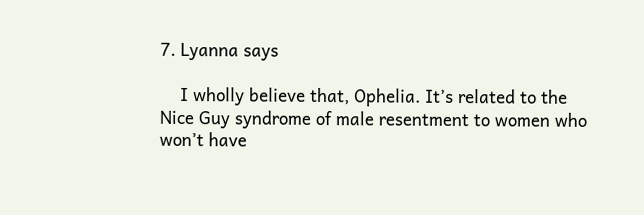7. Lyanna says

    I wholly believe that, Ophelia. It’s related to the Nice Guy syndrome of male resentment to women who won’t have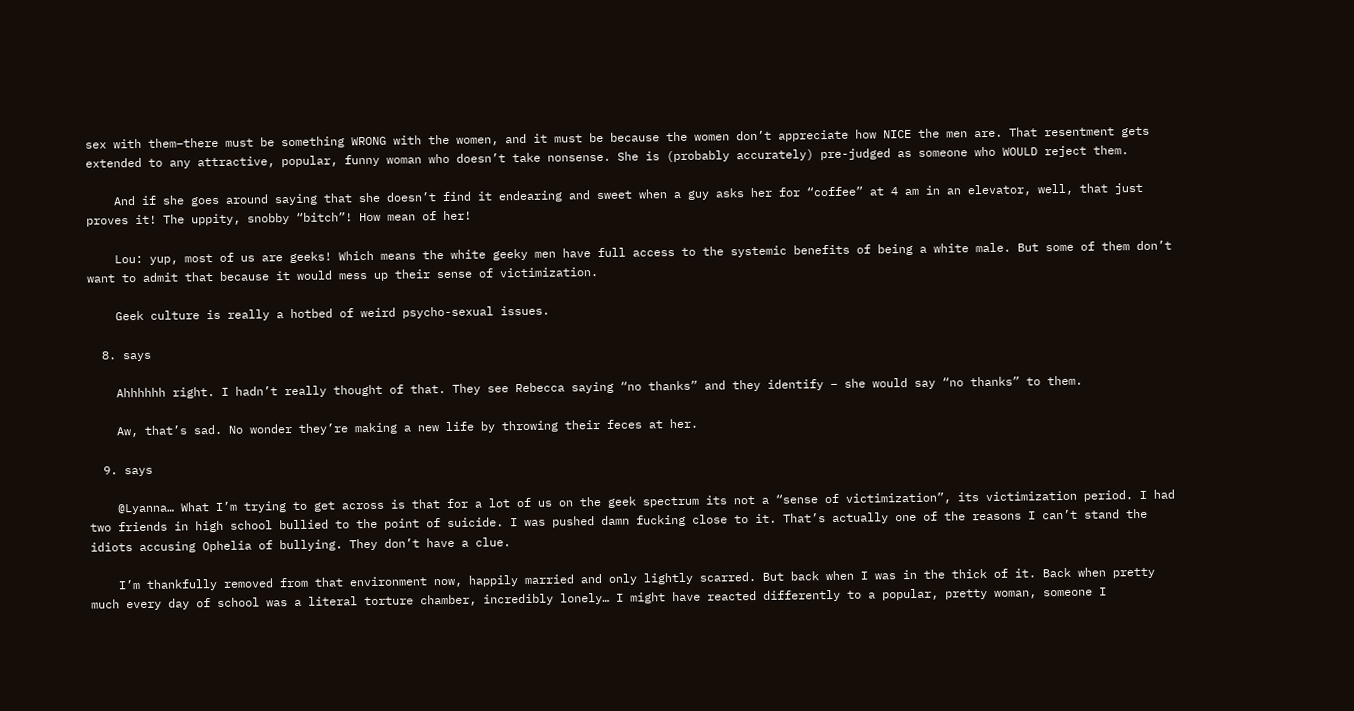sex with them–there must be something WRONG with the women, and it must be because the women don’t appreciate how NICE the men are. That resentment gets extended to any attractive, popular, funny woman who doesn’t take nonsense. She is (probably accurately) pre-judged as someone who WOULD reject them.

    And if she goes around saying that she doesn’t find it endearing and sweet when a guy asks her for “coffee” at 4 am in an elevator, well, that just proves it! The uppity, snobby “bitch”! How mean of her!

    Lou: yup, most of us are geeks! Which means the white geeky men have full access to the systemic benefits of being a white male. But some of them don’t want to admit that because it would mess up their sense of victimization.

    Geek culture is really a hotbed of weird psycho-sexual issues.

  8. says

    Ahhhhhh right. I hadn’t really thought of that. They see Rebecca saying “no thanks” and they identify – she would say “no thanks” to them.

    Aw, that’s sad. No wonder they’re making a new life by throwing their feces at her.

  9. says

    @Lyanna… What I’m trying to get across is that for a lot of us on the geek spectrum its not a “sense of victimization”, its victimization period. I had two friends in high school bullied to the point of suicide. I was pushed damn fucking close to it. That’s actually one of the reasons I can’t stand the idiots accusing Ophelia of bullying. They don’t have a clue.

    I’m thankfully removed from that environment now, happily married and only lightly scarred. But back when I was in the thick of it. Back when pretty much every day of school was a literal torture chamber, incredibly lonely… I might have reacted differently to a popular, pretty woman, someone I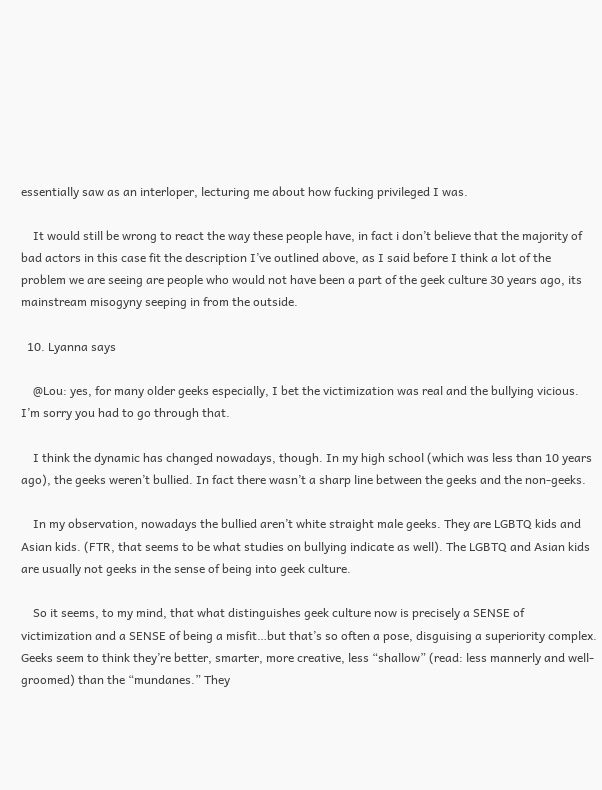essentially saw as an interloper, lecturing me about how fucking privileged I was.

    It would still be wrong to react the way these people have, in fact i don’t believe that the majority of bad actors in this case fit the description I’ve outlined above, as I said before I think a lot of the problem we are seeing are people who would not have been a part of the geek culture 30 years ago, its mainstream misogyny seeping in from the outside.

  10. Lyanna says

    @Lou: yes, for many older geeks especially, I bet the victimization was real and the bullying vicious. I’m sorry you had to go through that.

    I think the dynamic has changed nowadays, though. In my high school (which was less than 10 years ago), the geeks weren’t bullied. In fact there wasn’t a sharp line between the geeks and the non-geeks.

    In my observation, nowadays the bullied aren’t white straight male geeks. They are LGBTQ kids and Asian kids. (FTR, that seems to be what studies on bullying indicate as well). The LGBTQ and Asian kids are usually not geeks in the sense of being into geek culture.

    So it seems, to my mind, that what distinguishes geek culture now is precisely a SENSE of victimization and a SENSE of being a misfit…but that’s so often a pose, disguising a superiority complex. Geeks seem to think they’re better, smarter, more creative, less “shallow” (read: less mannerly and well-groomed) than the “mundanes.” They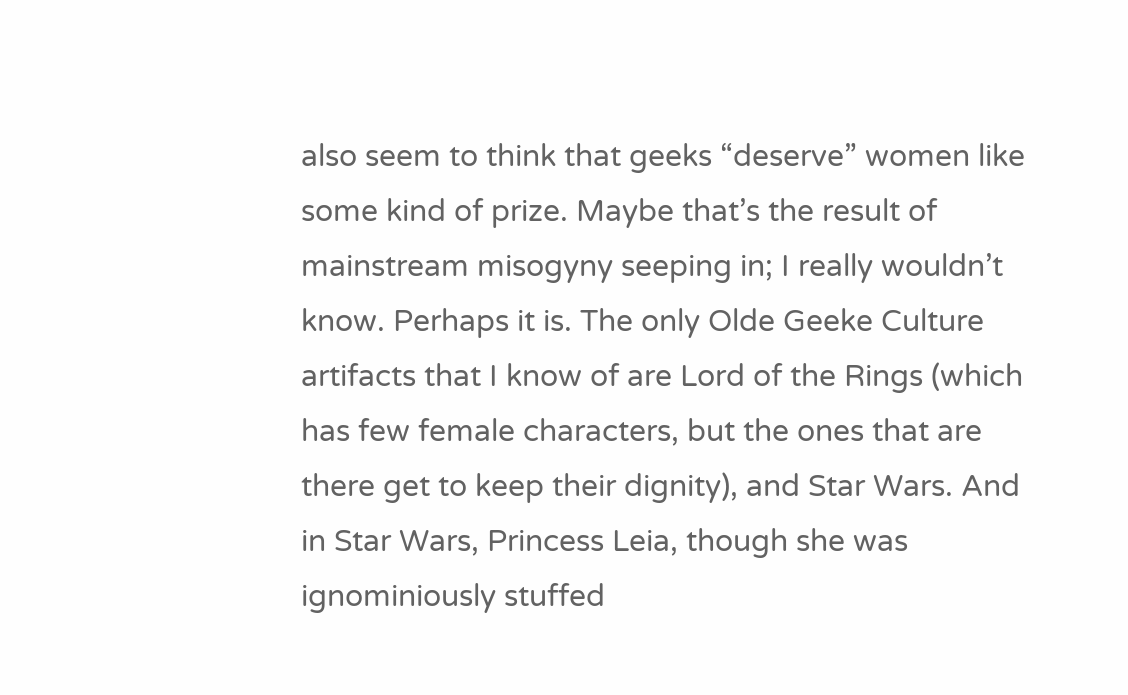also seem to think that geeks “deserve” women like some kind of prize. Maybe that’s the result of mainstream misogyny seeping in; I really wouldn’t know. Perhaps it is. The only Olde Geeke Culture artifacts that I know of are Lord of the Rings (which has few female characters, but the ones that are there get to keep their dignity), and Star Wars. And in Star Wars, Princess Leia, though she was ignominiously stuffed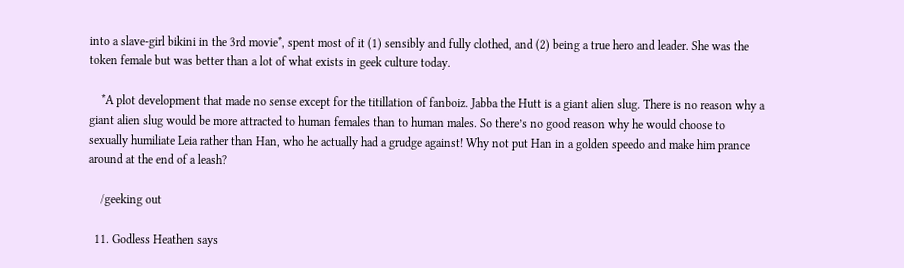into a slave-girl bikini in the 3rd movie*, spent most of it (1) sensibly and fully clothed, and (2) being a true hero and leader. She was the token female but was better than a lot of what exists in geek culture today.

    *A plot development that made no sense except for the titillation of fanboiz. Jabba the Hutt is a giant alien slug. There is no reason why a giant alien slug would be more attracted to human females than to human males. So there’s no good reason why he would choose to sexually humiliate Leia rather than Han, who he actually had a grudge against! Why not put Han in a golden speedo and make him prance around at the end of a leash?

    /geeking out

  11. Godless Heathen says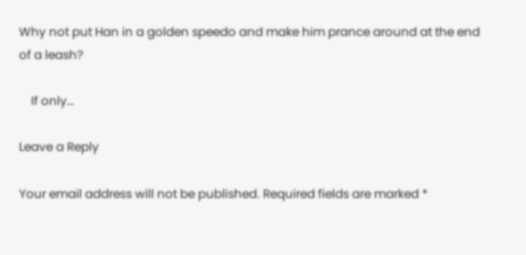Why not put Han in a golden speedo and make him prance around at the end of a leash?

    If only…

Leave a Reply

Your email address will not be published. Required fields are marked *